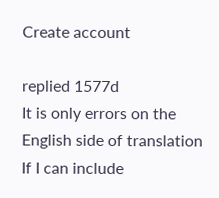Create account

replied 1577d
It is only errors on the English side of translation
If I can include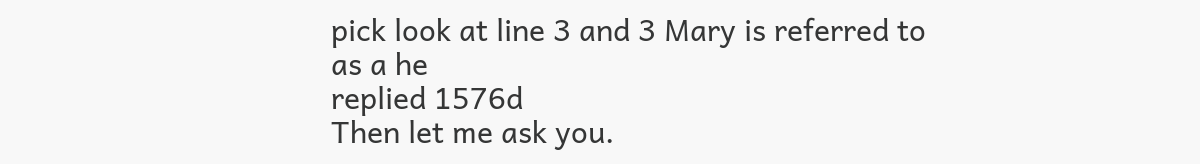pick look at line 3 and 3 Mary is referred to as a he
replied 1576d
Then let me ask you.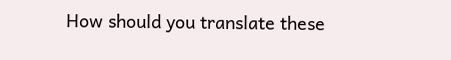How should you translate these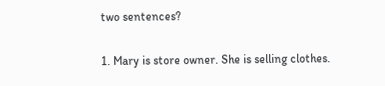two sentences?

1. Mary is store owner. She is selling clothes.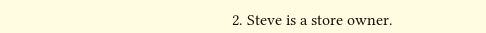2. Steve is a store owner.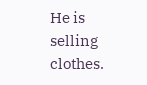He is selling clothes.